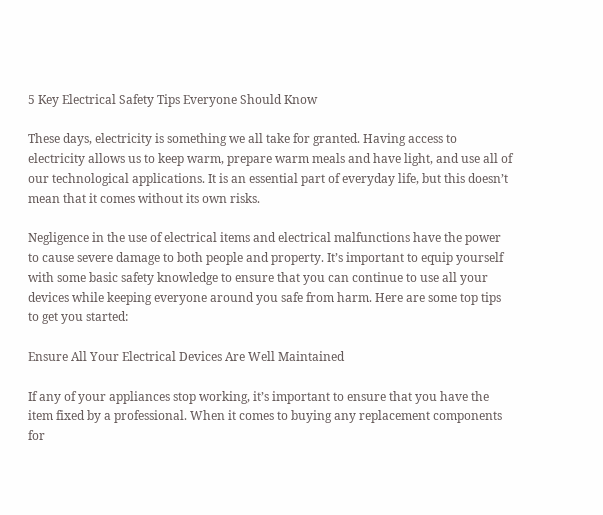5 Key Electrical Safety Tips Everyone Should Know

These days, electricity is something we all take for granted. Having access to electricity allows us to keep warm, prepare warm meals and have light, and use all of our technological applications. It is an essential part of everyday life, but this doesn’t mean that it comes without its own risks.

Negligence in the use of electrical items and electrical malfunctions have the power to cause severe damage to both people and property. It’s important to equip yourself with some basic safety knowledge to ensure that you can continue to use all your devices while keeping everyone around you safe from harm. Here are some top tips to get you started:

Ensure All Your Electrical Devices Are Well Maintained

If any of your appliances stop working, it’s important to ensure that you have the item fixed by a professional. When it comes to buying any replacement components for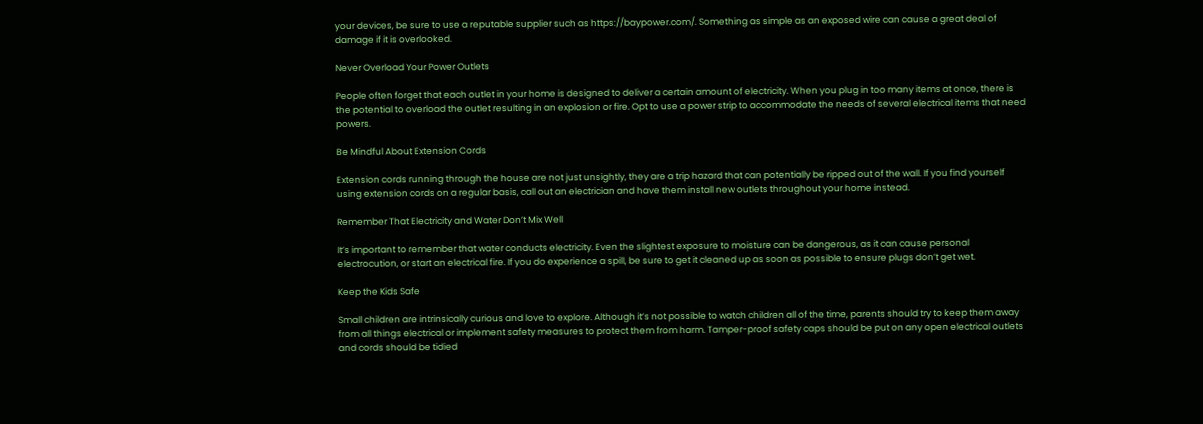your devices, be sure to use a reputable supplier such as https://baypower.com/. Something as simple as an exposed wire can cause a great deal of damage if it is overlooked.

Never Overload Your Power Outlets

People often forget that each outlet in your home is designed to deliver a certain amount of electricity. When you plug in too many items at once, there is the potential to overload the outlet resulting in an explosion or fire. Opt to use a power strip to accommodate the needs of several electrical items that need powers.

Be Mindful About Extension Cords

Extension cords running through the house are not just unsightly, they are a trip hazard that can potentially be ripped out of the wall. If you find yourself using extension cords on a regular basis, call out an electrician and have them install new outlets throughout your home instead.

Remember That Electricity and Water Don’t Mix Well

It’s important to remember that water conducts electricity. Even the slightest exposure to moisture can be dangerous, as it can cause personal electrocution, or start an electrical fire. If you do experience a spill, be sure to get it cleaned up as soon as possible to ensure plugs don’t get wet.

Keep the Kids Safe

Small children are intrinsically curious and love to explore. Although it’s not possible to watch children all of the time, parents should try to keep them away from all things electrical or implement safety measures to protect them from harm. Tamper-proof safety caps should be put on any open electrical outlets and cords should be tidied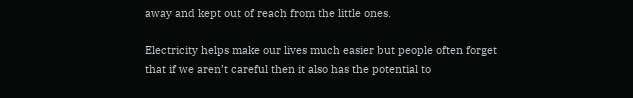away and kept out of reach from the little ones.

Electricity helps make our lives much easier but people often forget that if we aren’t careful then it also has the potential to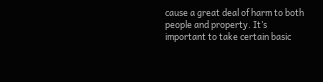cause a great deal of harm to both people and property. It’s important to take certain basic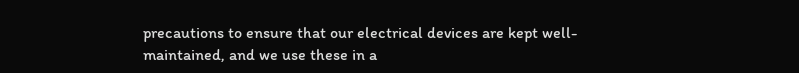precautions to ensure that our electrical devices are kept well-maintained, and we use these in a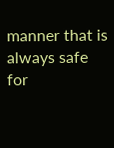manner that is always safe for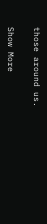those around us.

Show More